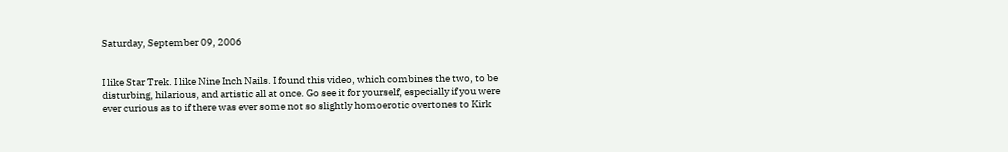Saturday, September 09, 2006


I like Star Trek. I like Nine Inch Nails. I found this video, which combines the two, to be disturbing, hilarious, and artistic all at once. Go see it for yourself, especially if you were ever curious as to if there was ever some not so slightly homoerotic overtones to Kirk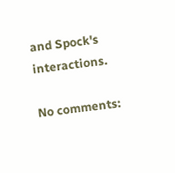and Spock's interactions.

No comments: